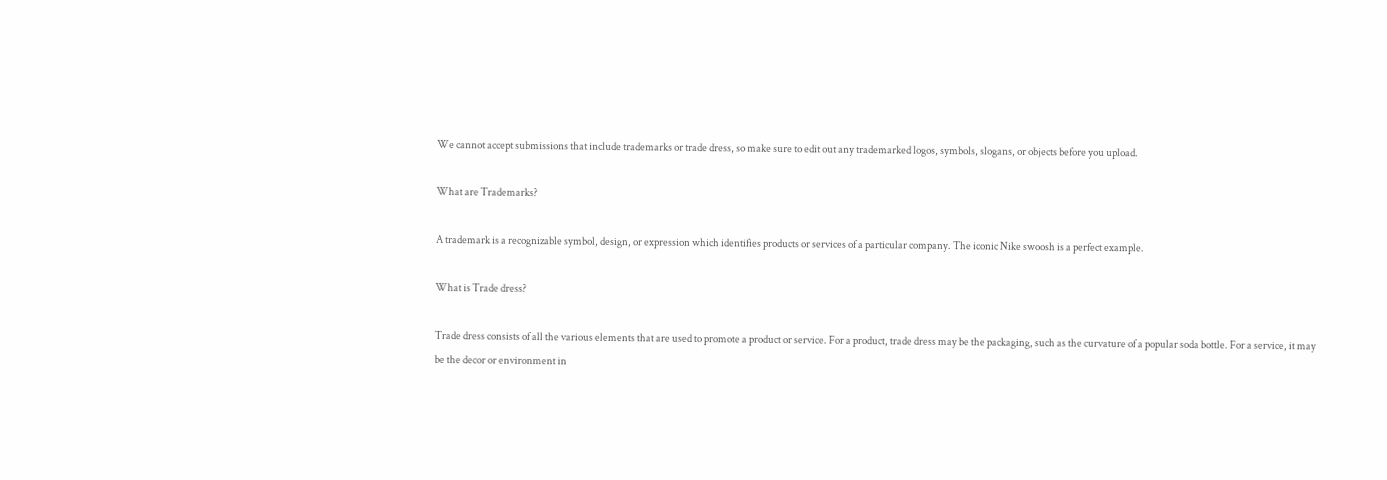We cannot accept submissions that include trademarks or trade dress, so make sure to edit out any trademarked logos, symbols, slogans, or objects before you upload.

What are Trademarks?

A trademark is a recognizable symbol, design, or expression which identifies products or services of a particular company. The iconic Nike swoosh is a perfect example.

What is Trade dress?

Trade dress consists of all the various elements that are used to promote a product or service. For a product, trade dress may be the packaging, such as the curvature of a popular soda bottle. For a service, it may be the decor or environment in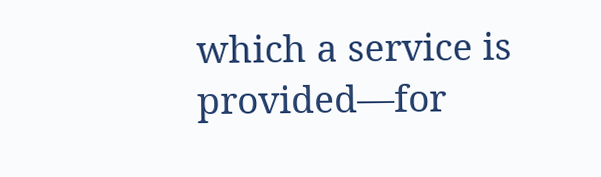which a service is provided—for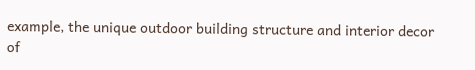example, the unique outdoor building structure and interior decor of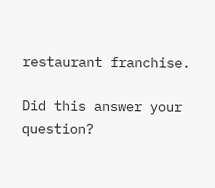restaurant franchise.

Did this answer your question?